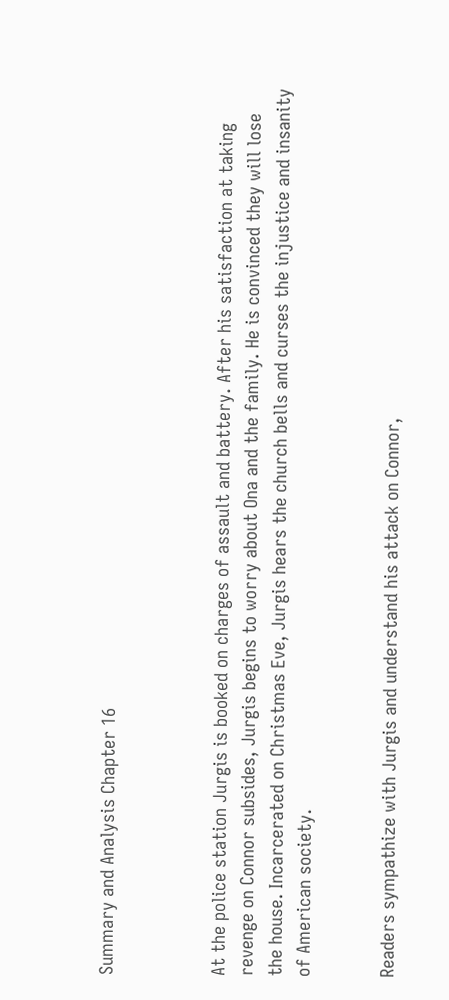Summary and Analysis Chapter 16



At the police station Jurgis is booked on charges of assault and battery. After his satisfaction at taking revenge on Connor subsides, Jurgis begins to worry about Ona and the family. He is convinced they will lose the house. Incarcerated on Christmas Eve, Jurgis hears the church bells and curses the injustice and insanity of American society.


Readers sympathize with Jurgis and understand his attack on Connor,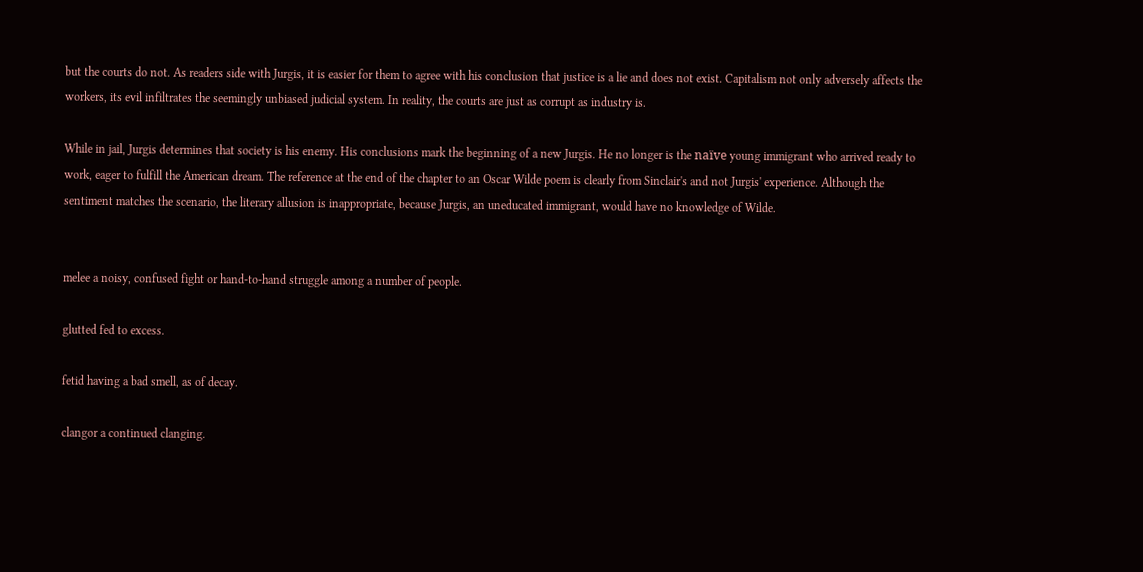but the courts do not. As readers side with Jurgis, it is easier for them to agree with his conclusion that justice is a lie and does not exist. Capitalism not only adversely affects the workers, its evil infiltrates the seemingly unbiased judicial system. In reality, the courts are just as corrupt as industry is.

While in jail, Jurgis determines that society is his enemy. His conclusions mark the beginning of a new Jurgis. He no longer is the naïve young immigrant who arrived ready to work, eager to fulfill the American dream. The reference at the end of the chapter to an Oscar Wilde poem is clearly from Sinclair's and not Jurgis' experience. Although the sentiment matches the scenario, the literary allusion is inappropriate, because Jurgis, an uneducated immigrant, would have no knowledge of Wilde.


melee a noisy, confused fight or hand-to-hand struggle among a number of people.

glutted fed to excess.

fetid having a bad smell, as of decay.

clangor a continued clanging.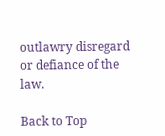outlawry disregard or defiance of the law.

Back to Top